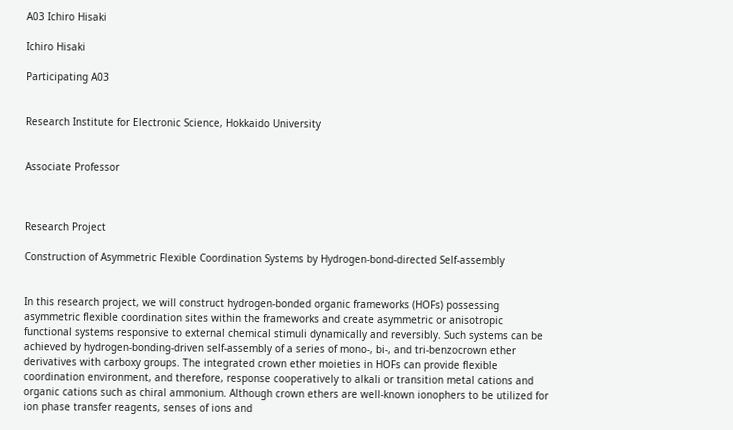A03 Ichiro Hisaki

Ichiro Hisaki

Participating A03


Research Institute for Electronic Science, Hokkaido University


Associate Professor



Research Project

Construction of Asymmetric Flexible Coordination Systems by Hydrogen-bond-directed Self-assembly


In this research project, we will construct hydrogen-bonded organic frameworks (HOFs) possessing asymmetric flexible coordination sites within the frameworks and create asymmetric or anisotropic functional systems responsive to external chemical stimuli dynamically and reversibly. Such systems can be achieved by hydrogen-bonding-driven self-assembly of a series of mono-, bi-, and tri-benzocrown ether derivatives with carboxy groups. The integrated crown ether moieties in HOFs can provide flexible coordination environment, and therefore, response cooperatively to alkali or transition metal cations and organic cations such as chiral ammonium. Although crown ethers are well-known ionophers to be utilized for ion phase transfer reagents, senses of ions and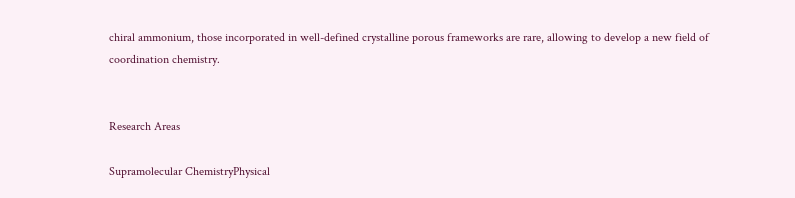chiral ammonium, those incorporated in well-defined crystalline porous frameworks are rare, allowing to develop a new field of coordination chemistry.


Research Areas

Supramolecular ChemistryPhysical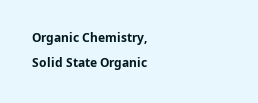Organic Chemistry, Solid State Organic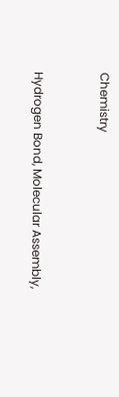Chemistry


Hydrogen Bond, Molecular Assembly,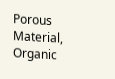Porous Material, Organic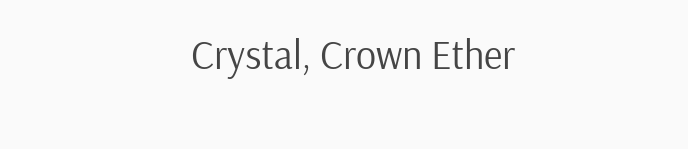Crystal, Crown Ether